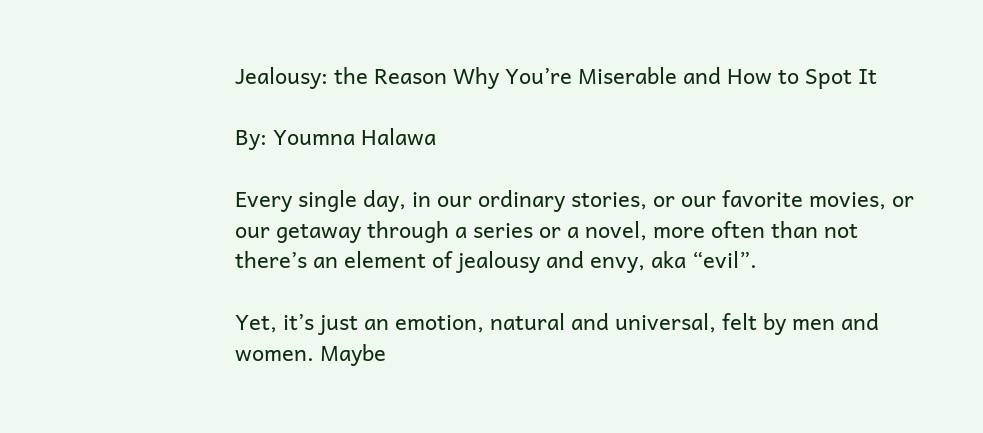Jealousy: the Reason Why You’re Miserable and How to Spot It

By: Youmna Halawa

Every single day, in our ordinary stories, or our favorite movies, or our getaway through a series or a novel, more often than not there’s an element of jealousy and envy, aka “evil”.

Yet, it’s just an emotion, natural and universal, felt by men and women. Maybe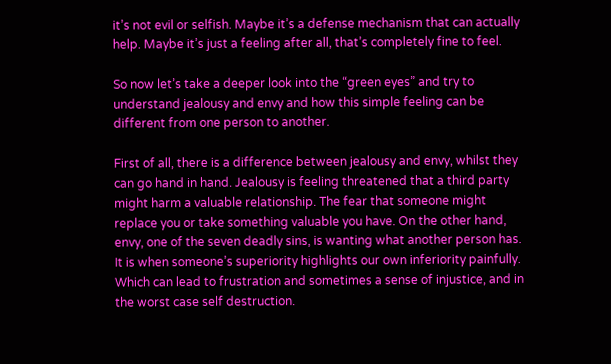it’s not evil or selfish. Maybe it’s a defense mechanism that can actually help. Maybe it’s just a feeling after all, that’s completely fine to feel.

So now let’s take a deeper look into the “green eyes” and try to understand jealousy and envy and how this simple feeling can be different from one person to another.

First of all, there is a difference between jealousy and envy, whilst they can go hand in hand. Jealousy is feeling threatened that a third party might harm a valuable relationship. The fear that someone might replace you or take something valuable you have. On the other hand, envy, one of the seven deadly sins, is wanting what another person has. It is when someone’s superiority highlights our own inferiority painfully. Which can lead to frustration and sometimes a sense of injustice, and in the worst case self destruction.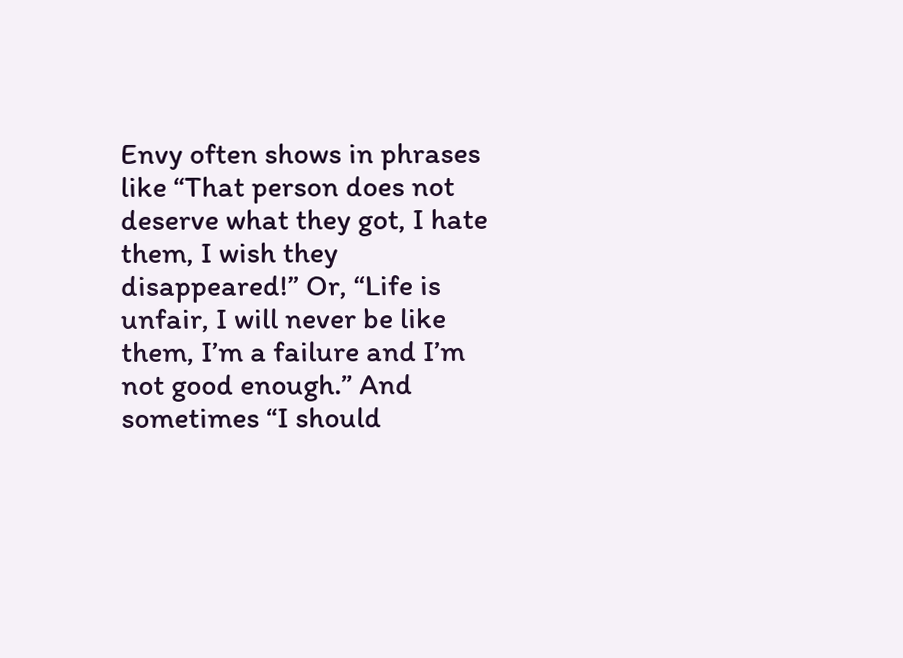Envy often shows in phrases like “That person does not deserve what they got, I hate them, I wish they disappeared!” Or, “Life is unfair, I will never be like them, I’m a failure and I’m not good enough.” And sometimes “I should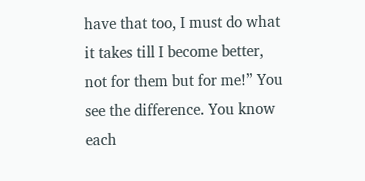have that too, I must do what it takes till I become better, not for them but for me!” You see the difference. You know each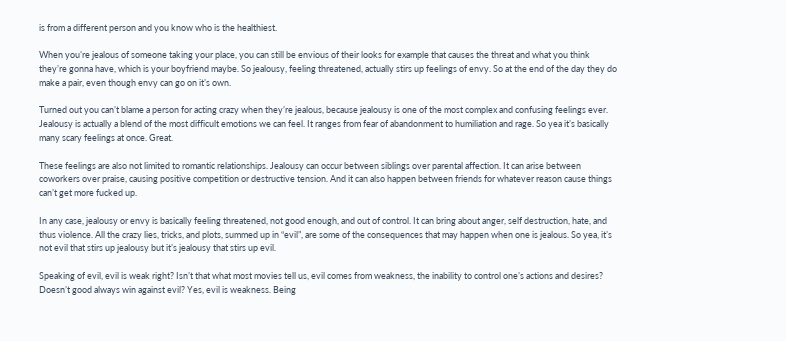is from a different person and you know who is the healthiest.

When you’re jealous of someone taking your place, you can still be envious of their looks for example that causes the threat and what you think they’re gonna have, which is your boyfriend maybe. So jealousy, feeling threatened, actually stirs up feelings of envy. So at the end of the day they do make a pair, even though envy can go on it’s own.

Turned out you can’t blame a person for acting crazy when they’re jealous, because jealousy is one of the most complex and confusing feelings ever.  Jealousy is actually a blend of the most difficult emotions we can feel. It ranges from fear of abandonment to humiliation and rage. So yea it’s basically many scary feelings at once. Great.

These feelings are also not limited to romantic relationships. Jealousy can occur between siblings over parental affection. It can arise between coworkers over praise, causing positive competition or destructive tension. And it can also happen between friends for whatever reason cause things can’t get more fucked up.

In any case, jealousy or envy is basically feeling threatened, not good enough, and out of control. It can bring about anger, self destruction, hate, and thus violence. All the crazy lies, tricks, and plots, summed up in “evil”, are some of the consequences that may happen when one is jealous. So yea, it’s not evil that stirs up jealousy but it’s jealousy that stirs up evil.

Speaking of evil, evil is weak right? Isn’t that what most movies tell us, evil comes from weakness, the inability to control one’s actions and desires? Doesn’t good always win against evil? Yes, evil is weakness. Being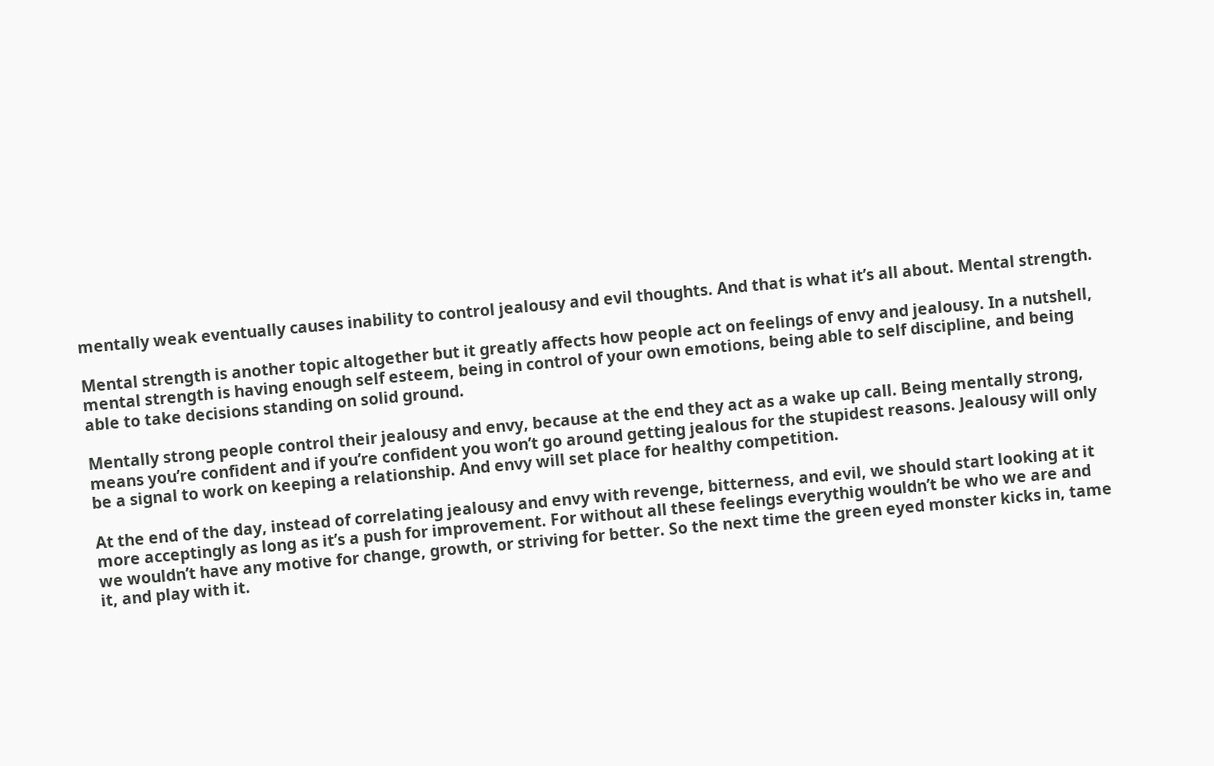mentally weak eventually causes inability to control jealousy and evil thoughts. And that is what it’s all about. Mental strength.

Mental strength is another topic altogether but it greatly affects how people act on feelings of envy and jealousy. In a nutshell, mental strength is having enough self esteem, being in control of your own emotions, being able to self discipline, and being able to take decisions standing on solid ground.

Mentally strong people control their jealousy and envy, because at the end they act as a wake up call. Being mentally strong, means you’re confident and if you’re confident you won’t go around getting jealous for the stupidest reasons. Jealousy will only be a signal to work on keeping a relationship. And envy will set place for healthy competition.

At the end of the day, instead of correlating jealousy and envy with revenge, bitterness, and evil, we should start looking at it more acceptingly as long as it’s a push for improvement. For without all these feelings everythig wouldn’t be who we are and we wouldn’t have any motive for change, growth, or striving for better. So the next time the green eyed monster kicks in, tame it, and play with it.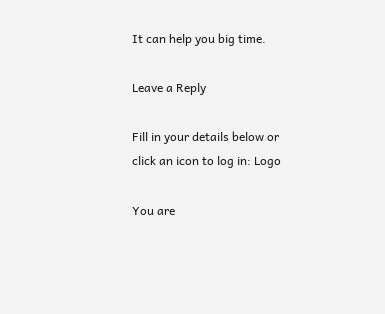It can help you big time.

Leave a Reply

Fill in your details below or click an icon to log in: Logo

You are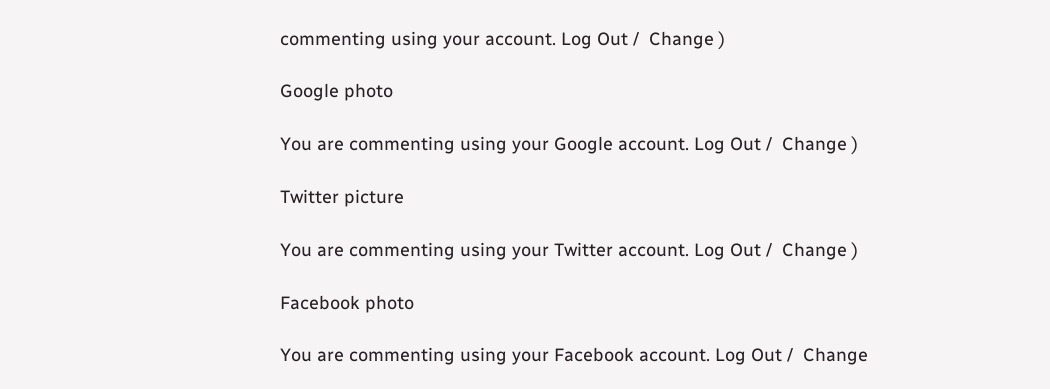commenting using your account. Log Out /  Change )

Google photo

You are commenting using your Google account. Log Out /  Change )

Twitter picture

You are commenting using your Twitter account. Log Out /  Change )

Facebook photo

You are commenting using your Facebook account. Log Out /  Change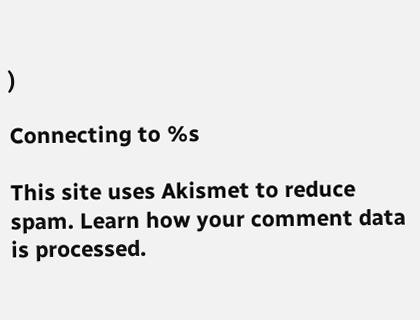)

Connecting to %s

This site uses Akismet to reduce spam. Learn how your comment data is processed.